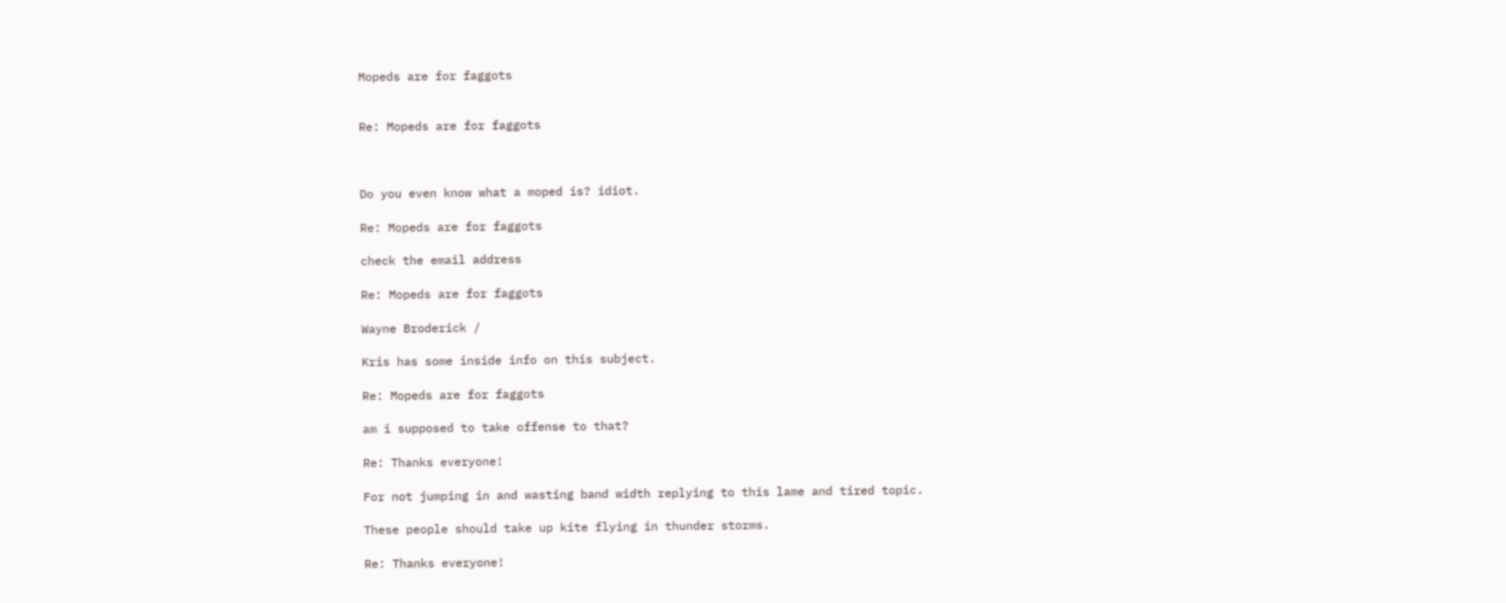Mopeds are for faggots


Re: Mopeds are for faggots



Do you even know what a moped is? idiot.

Re: Mopeds are for faggots

check the email address

Re: Mopeds are for faggots

Wayne Broderick /

Kris has some inside info on this subject.

Re: Mopeds are for faggots

am i supposed to take offense to that?

Re: Thanks everyone!

For not jumping in and wasting band width replying to this lame and tired topic.

These people should take up kite flying in thunder storms.

Re: Thanks everyone!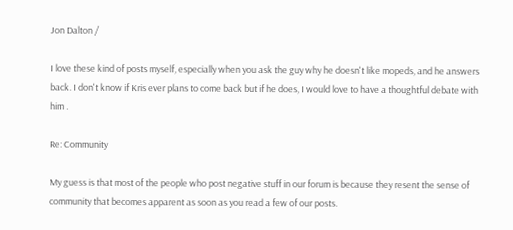Jon Dalton /

I love these kind of posts myself, especially when you ask the guy why he doesn't like mopeds, and he answers back. I don't know if Kris ever plans to come back but if he does, I would love to have a thoughtful debate with him .

Re: Community

My guess is that most of the people who post negative stuff in our forum is because they resent the sense of community that becomes apparent as soon as you read a few of our posts.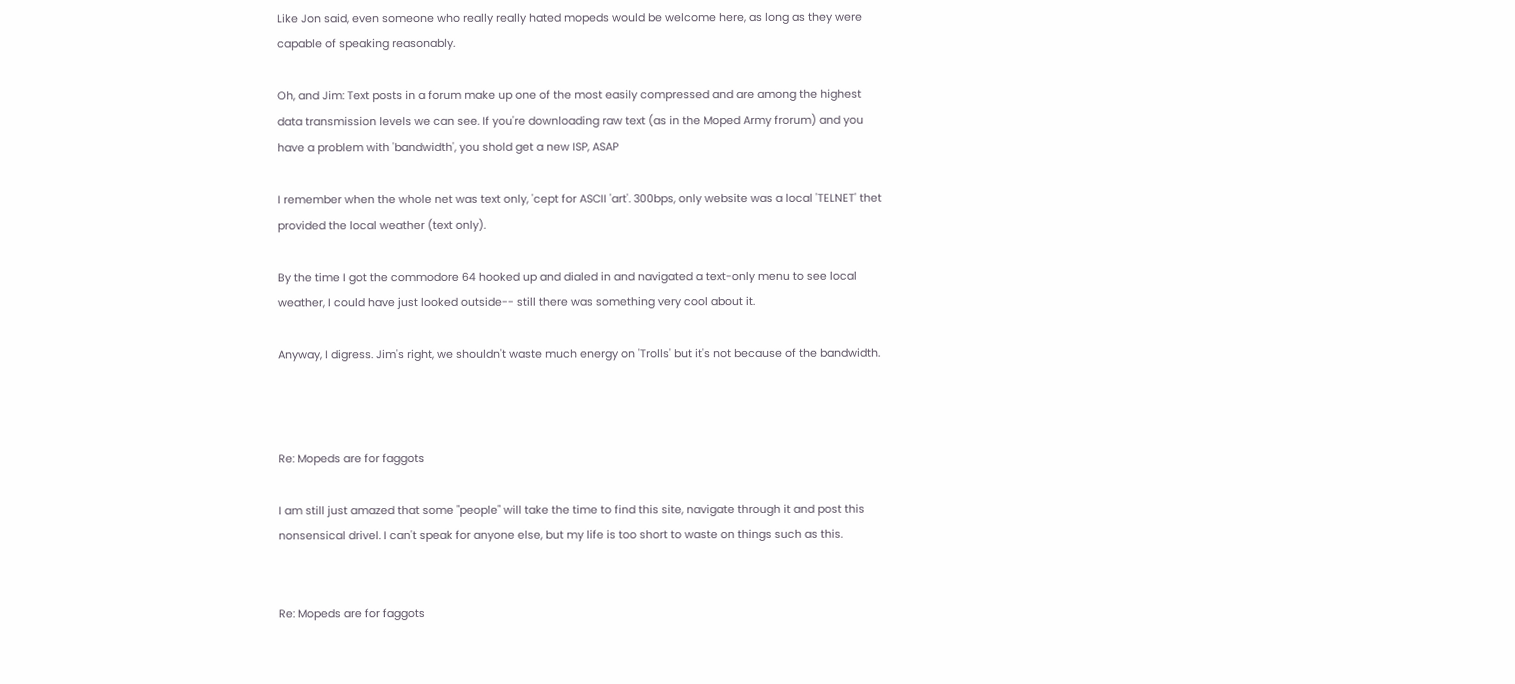Like Jon said, even someone who really really hated mopeds would be welcome here, as long as they were capable of speaking reasonably.

Oh, and Jim: Text posts in a forum make up one of the most easily compressed and are among the highest data transmission levels we can see. If you're downloading raw text (as in the Moped Army frorum) and you have a problem with 'bandwidth', you shold get a new ISP, ASAP

I remember when the whole net was text only, 'cept for ASCII 'art'. 300bps, only website was a local 'TELNET' thet provided the local weather (text only).

By the time I got the commodore 64 hooked up and dialed in and navigated a text-only menu to see local weather, I could have just looked outside-- still there was something very cool about it.

Anyway, I digress. Jim's right, we shouldn't waste much energy on 'Trolls' but it's not because of the bandwidth.



Re: Mopeds are for faggots

I am still just amazed that some "people" will take the time to find this site, navigate through it and post this nonsensical drivel. I can't speak for anyone else, but my life is too short to waste on things such as this.


Re: Mopeds are for faggots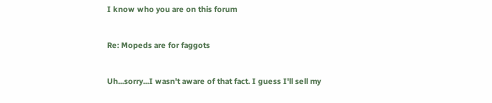I know who you are on this forum

Re: Mopeds are for faggots

Uh...sorry...I wasn't aware of that fact. I guess I'll sell my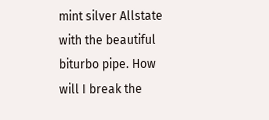mint silver Allstate with the beautiful biturbo pipe. How will I break the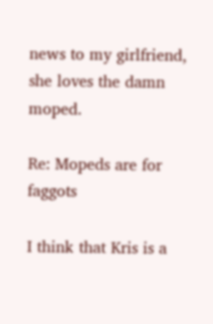news to my girlfriend, she loves the damn moped.

Re: Mopeds are for faggots

I think that Kris is a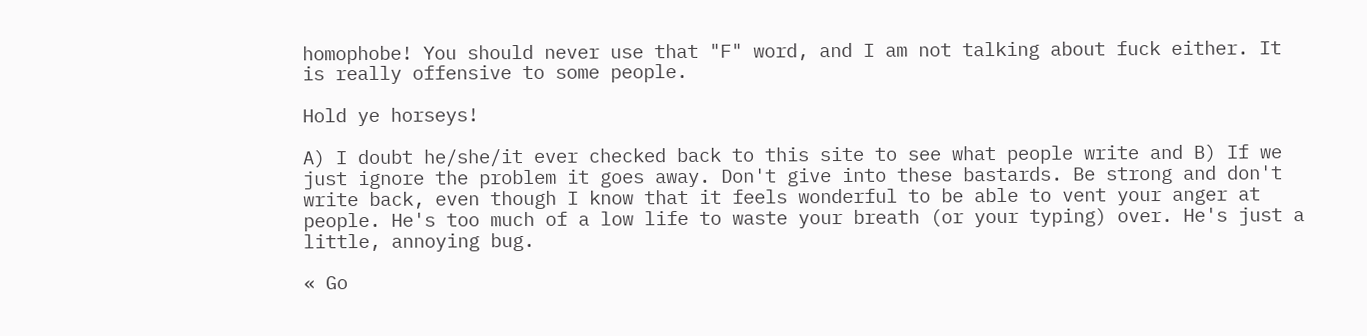homophobe! You should never use that "F" word, and I am not talking about fuck either. It is really offensive to some people.

Hold ye horseys!

A) I doubt he/she/it ever checked back to this site to see what people write and B) If we just ignore the problem it goes away. Don't give into these bastards. Be strong and don't write back, even though I know that it feels wonderful to be able to vent your anger at people. He's too much of a low life to waste your breath (or your typing) over. He's just a little, annoying bug.

« Go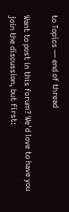to Topics — end of thread

Want to post in this forum? We'd love to have you join the discussion, but first: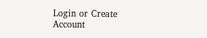Login or Create Account